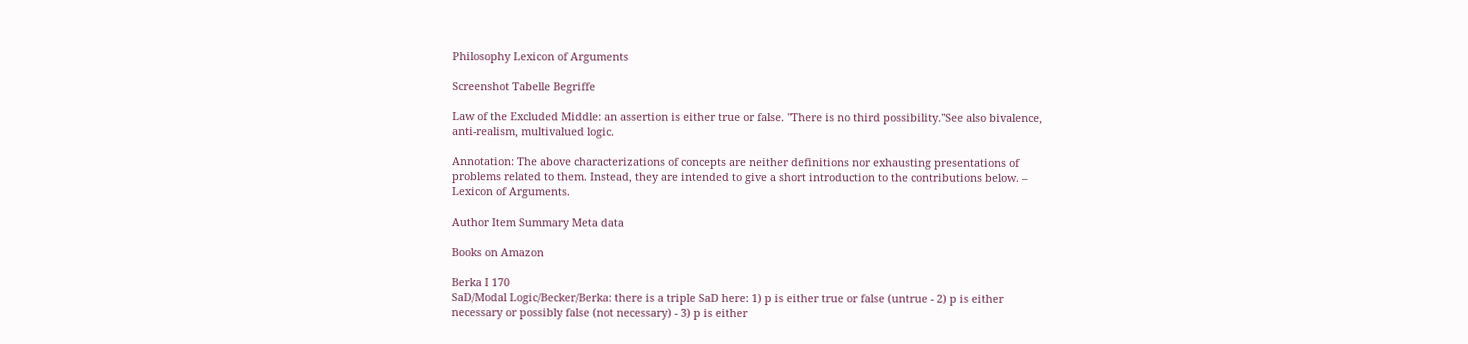Philosophy Lexicon of Arguments

Screenshot Tabelle Begriffe

Law of the Excluded Middle: an assertion is either true or false. "There is no third possibility."See also bivalence, anti-realism, multivalued logic.

Annotation: The above characterizations of concepts are neither definitions nor exhausting presentations of problems related to them. Instead, they are intended to give a short introduction to the contributions below. – Lexicon of Arguments.

Author Item Summary Meta data

Books on Amazon

Berka I 170
SaD/Modal Logic/Becker/Berka: there is a triple SaD here: 1) p is either true or false (untrue - 2) p is either necessary or possibly false (not necessary) - 3) p is either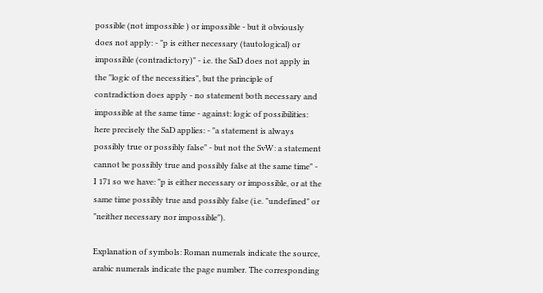possible (not impossible ) or impossible - but it obviously does not apply: - "p is either necessary (tautological) or impossible (contradictory)" - i.e. the SaD does not apply in the "logic of the necessities", but the principle of contradiction does apply - no statement both necessary and impossible at the same time - against: logic of possibilities: here precisely the SaD applies: - "a statement is always possibly true or possibly false" - but not the SvW: a statement cannot be possibly true and possibly false at the same time" - I 171 so we have: "p is either necessary or impossible, or at the same time possibly true and possibly false (i.e. "undefined" or "neither necessary nor impossible").

Explanation of symbols: Roman numerals indicate the source, arabic numerals indicate the page number. The corresponding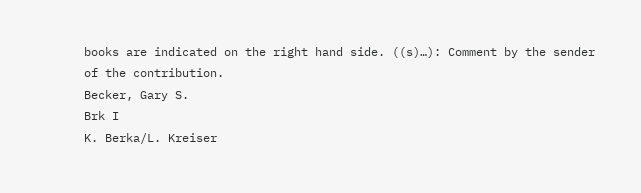books are indicated on the right hand side. ((s)…): Comment by the sender of the contribution.
Becker, Gary S.
Brk I
K. Berka/L. Kreiser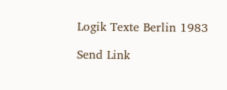Logik Texte Berlin 1983

Send Link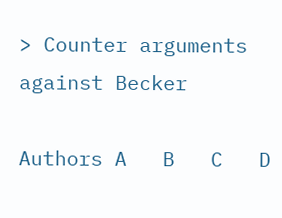> Counter arguments against Becker

Authors A   B   C   D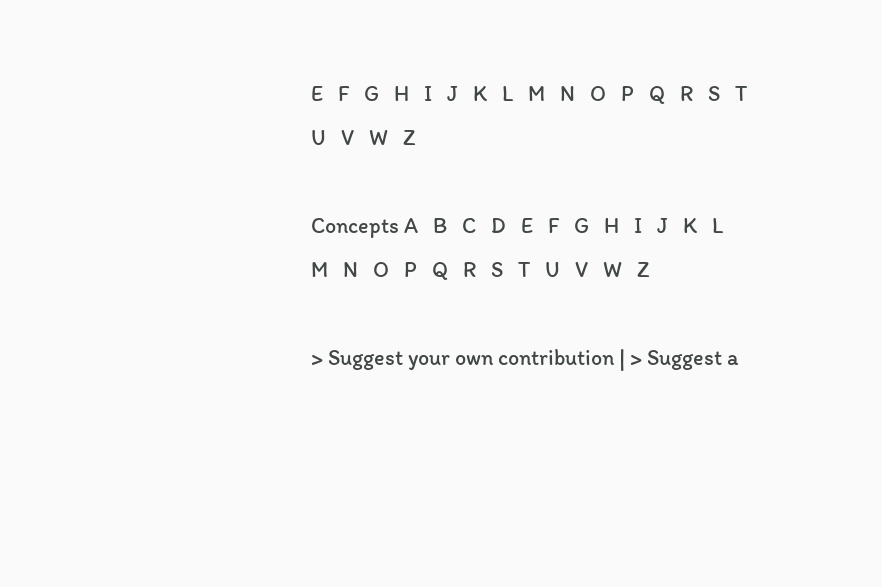E   F   G   H   I   J   K   L   M   N   O   P   Q   R   S   T   U   V   W   Z

Concepts A   B   C   D   E   F   G   H   I   J   K   L   M   N   O   P   Q   R   S   T   U   V   W   Z

> Suggest your own contribution | > Suggest a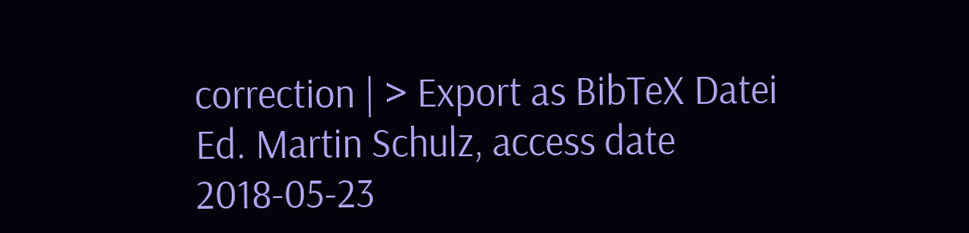correction | > Export as BibTeX Datei
Ed. Martin Schulz, access date 2018-05-23